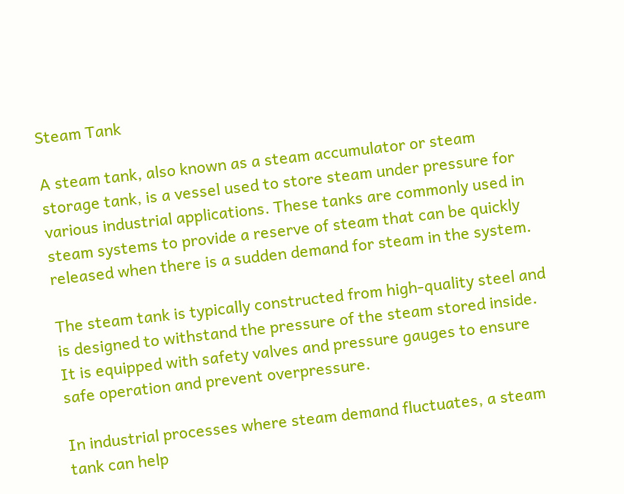Steam Tank

A steam tank, also known as a steam accumulator or steam storage tank, is a vessel used to store steam under pressure for various industrial applications. These tanks are commonly used in steam systems to provide a reserve of steam that can be quickly released when there is a sudden demand for steam in the system.

The steam tank is typically constructed from high-quality steel and is designed to withstand the pressure of the steam stored inside. It is equipped with safety valves and pressure gauges to ensure safe operation and prevent overpressure.

In industrial processes where steam demand fluctuates, a steam tank can help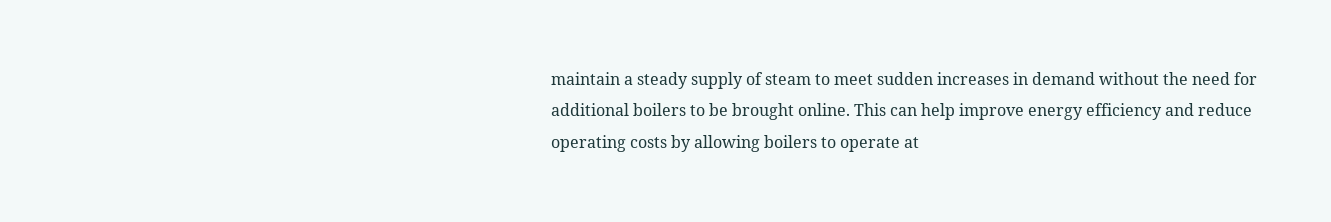maintain a steady supply of steam to meet sudden increases in demand without the need for additional boilers to be brought online. This can help improve energy efficiency and reduce operating costs by allowing boilers to operate at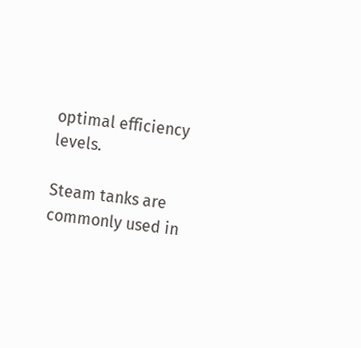optimal efficiency levels.

Steam tanks are commonly used in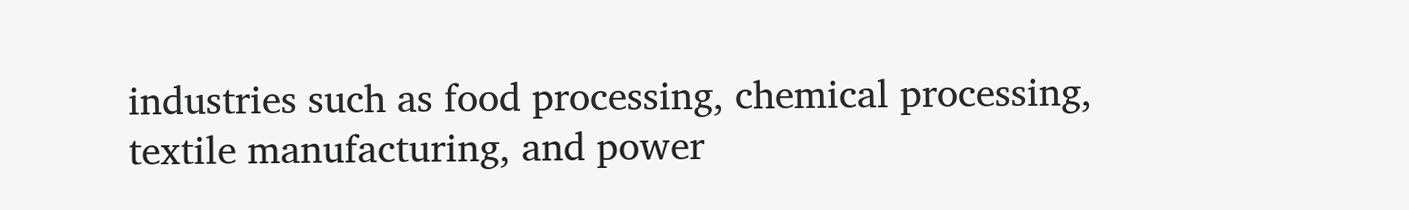industries such as food processing, chemical processing, textile manufacturing, and power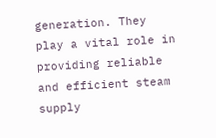generation. They play a vital role in providing reliable and efficient steam supply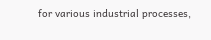for various industrial processes,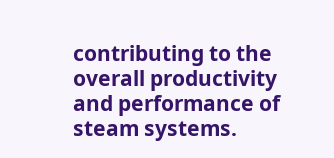contributing to the overall productivity and performance of steam systems.